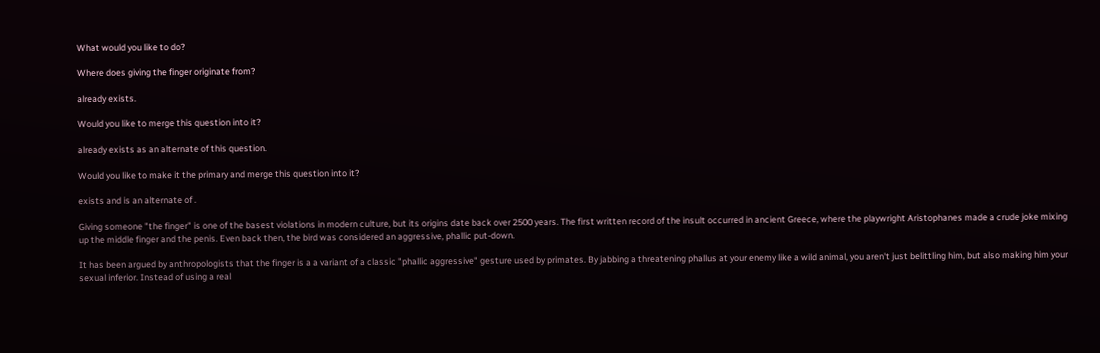What would you like to do?

Where does giving the finger originate from?

already exists.

Would you like to merge this question into it?

already exists as an alternate of this question.

Would you like to make it the primary and merge this question into it?

exists and is an alternate of .

Giving someone "the finger" is one of the basest violations in modern culture, but its origins date back over 2500 years. The first written record of the insult occurred in ancient Greece, where the playwright Aristophanes made a crude joke mixing up the middle finger and the penis. Even back then, the bird was considered an aggressive, phallic put-down.

It has been argued by anthropologists that the finger is a a variant of a classic "phallic aggressive" gesture used by primates. By jabbing a threatening phallus at your enemy like a wild animal, you aren't just belittling him, but also making him your sexual inferior. Instead of using a real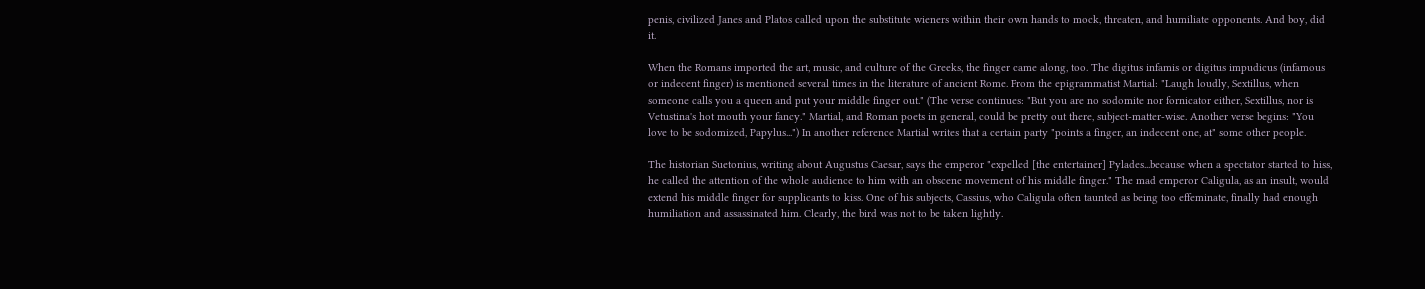penis, civilized Janes and Platos called upon the substitute wieners within their own hands to mock, threaten, and humiliate opponents. And boy, did it.

When the Romans imported the art, music, and culture of the Greeks, the finger came along, too. The digitus infamis or digitus impudicus (infamous or indecent finger) is mentioned several times in the literature of ancient Rome. From the epigrammatist Martial: "Laugh loudly, Sextillus, when someone calls you a queen and put your middle finger out." (The verse continues: "But you are no sodomite nor fornicator either, Sextillus, nor is Vetustina's hot mouth your fancy." Martial, and Roman poets in general, could be pretty out there, subject-matter-wise. Another verse begins: "You love to be sodomized, Papylus...") In another reference Martial writes that a certain party "points a finger, an indecent one, at" some other people.

The historian Suetonius, writing about Augustus Caesar, says the emperor "expelled [the entertainer] Pylades...because when a spectator started to hiss, he called the attention of the whole audience to him with an obscene movement of his middle finger." The mad emperor Caligula, as an insult, would extend his middle finger for supplicants to kiss. One of his subjects, Cassius, who Caligula often taunted as being too effeminate, finally had enough humiliation and assassinated him. Clearly, the bird was not to be taken lightly.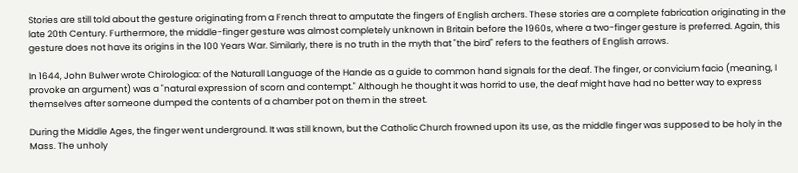Stories are still told about the gesture originating from a French threat to amputate the fingers of English archers. These stories are a complete fabrication originating in the late 20th Century. Furthermore, the middle-finger gesture was almost completely unknown in Britain before the 1960s, where a two-finger gesture is preferred. Again, this gesture does not have its origins in the 100 Years War. Similarly, there is no truth in the myth that "the bird" refers to the feathers of English arrows.

In 1644, John Bulwer wrote Chirologica: of the Naturall Language of the Hande as a guide to common hand signals for the deaf. The finger, or convicium facio (meaning, I provoke an argument) was a "natural expression of scorn and contempt." Although he thought it was horrid to use, the deaf might have had no better way to express themselves after someone dumped the contents of a chamber pot on them in the street.

During the Middle Ages, the finger went underground. It was still known, but the Catholic Church frowned upon its use, as the middle finger was supposed to be holy in the Mass. The unholy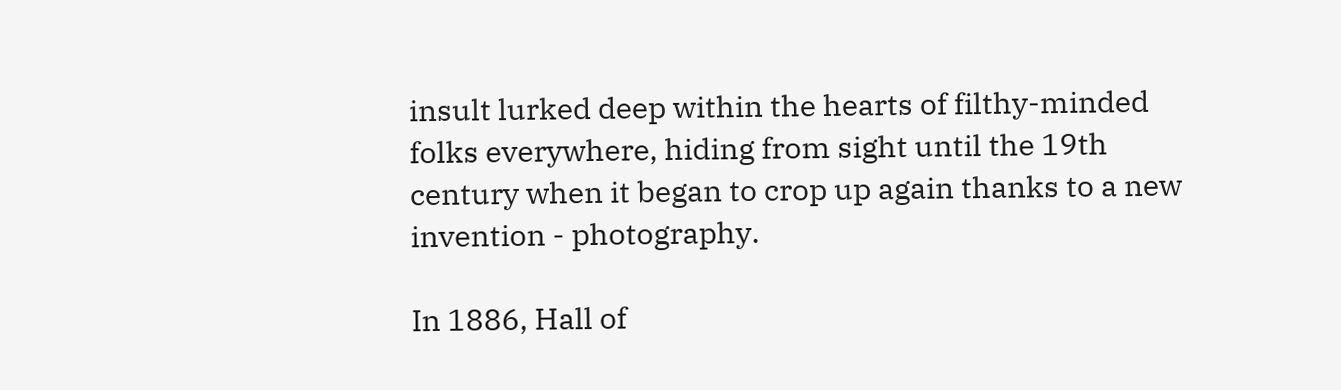insult lurked deep within the hearts of filthy-minded folks everywhere, hiding from sight until the 19th century when it began to crop up again thanks to a new invention - photography.

In 1886, Hall of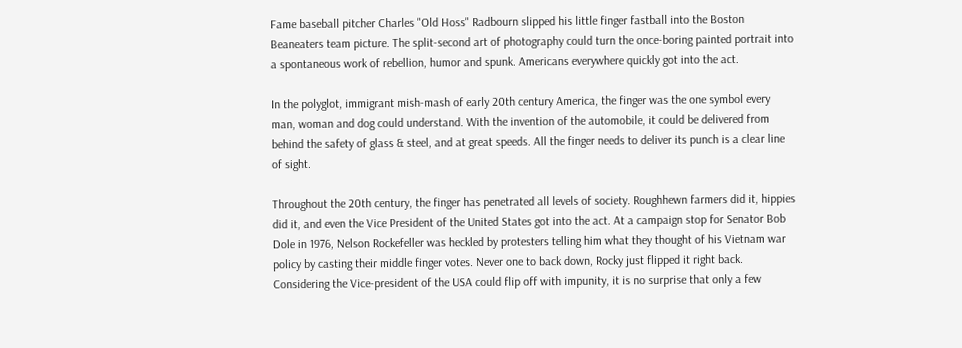Fame baseball pitcher Charles "Old Hoss" Radbourn slipped his little finger fastball into the Boston Beaneaters team picture. The split-second art of photography could turn the once-boring painted portrait into a spontaneous work of rebellion, humor and spunk. Americans everywhere quickly got into the act.

In the polyglot, immigrant mish-mash of early 20th century America, the finger was the one symbol every man, woman and dog could understand. With the invention of the automobile, it could be delivered from behind the safety of glass & steel, and at great speeds. All the finger needs to deliver its punch is a clear line of sight.

Throughout the 20th century, the finger has penetrated all levels of society. Roughhewn farmers did it, hippies did it, and even the Vice President of the United States got into the act. At a campaign stop for Senator Bob Dole in 1976, Nelson Rockefeller was heckled by protesters telling him what they thought of his Vietnam war policy by casting their middle finger votes. Never one to back down, Rocky just flipped it right back. Considering the Vice-president of the USA could flip off with impunity, it is no surprise that only a few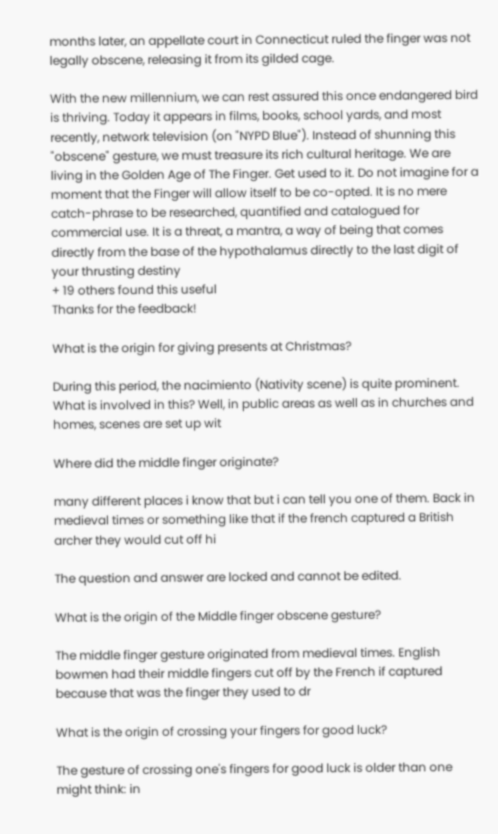months later, an appellate court in Connecticut ruled the finger was not legally obscene, releasing it from its gilded cage.

With the new millennium, we can rest assured this once endangered bird is thriving. Today it appears in films, books, school yards, and most recently, network television (on "NYPD Blue"). Instead of shunning this "obscene" gesture, we must treasure its rich cultural heritage. We are living in the Golden Age of The Finger. Get used to it. Do not imagine for a moment that the Finger will allow itself to be co-opted. It is no mere catch-phrase to be researched, quantified and catalogued for commercial use. It is a threat, a mantra, a way of being that comes directly from the base of the hypothalamus directly to the last digit of your thrusting destiny
+ 19 others found this useful
Thanks for the feedback!

What is the origin for giving presents at Christmas?

During this period, the nacimiento (Nativity scene) is quite prominent. What is involved in this? Well, in public areas as well as in churches and homes, scenes are set up wit

Where did the middle finger originate?

many different places i know that but i can tell you one of them. Back in medieval times or something like that if the french captured a British archer they would cut off hi

The question and answer are locked and cannot be edited.

What is the origin of the Middle finger obscene gesture?

The middle finger gesture originated from medieval times. English bowmen had their middle fingers cut off by the French if captured because that was the finger they used to dr

What is the origin of crossing your fingers for good luck?

The gesture of crossing one's fingers for good luck is older than one might think: in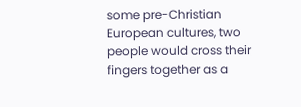some pre-Christian European cultures, two people would cross their fingers together as a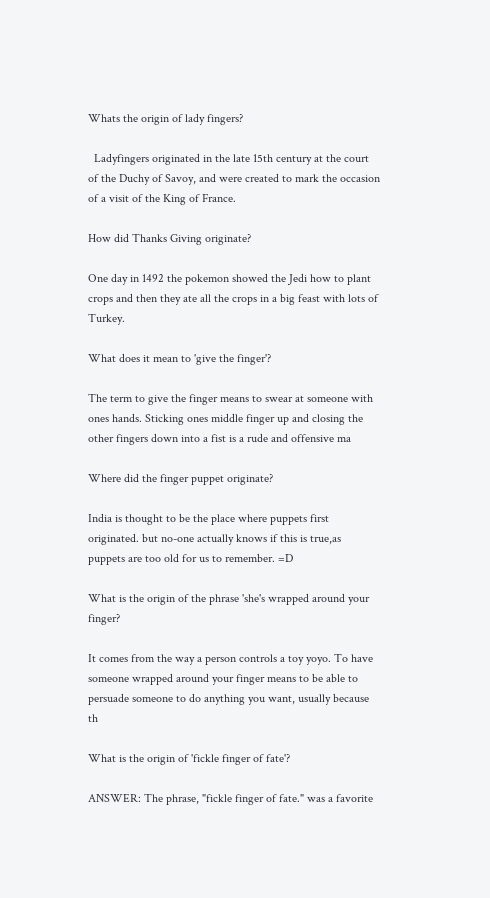Whats the origin of lady fingers?

  Ladyfingers originated in the late 15th century at the court of the Duchy of Savoy, and were created to mark the occasion of a visit of the King of France.

How did Thanks Giving originate?

One day in 1492 the pokemon showed the Jedi how to plant crops and then they ate all the crops in a big feast with lots of Turkey.

What does it mean to 'give the finger'?

The term to give the finger means to swear at someone with ones hands. Sticking ones middle finger up and closing the other fingers down into a fist is a rude and offensive ma

Where did the finger puppet originate?

India is thought to be the place where puppets first originated. but no-one actually knows if this is true,as puppets are too old for us to remember. =D

What is the origin of the phrase 'she's wrapped around your finger?

It comes from the way a person controls a toy yoyo. To have someone wrapped around your finger means to be able to persuade someone to do anything you want, usually because th

What is the origin of 'fickle finger of fate'?

ANSWER: The phrase, "fickle finger of fate." was a favorite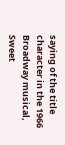saying of the title character in the 1966 Broadway musical, Sweet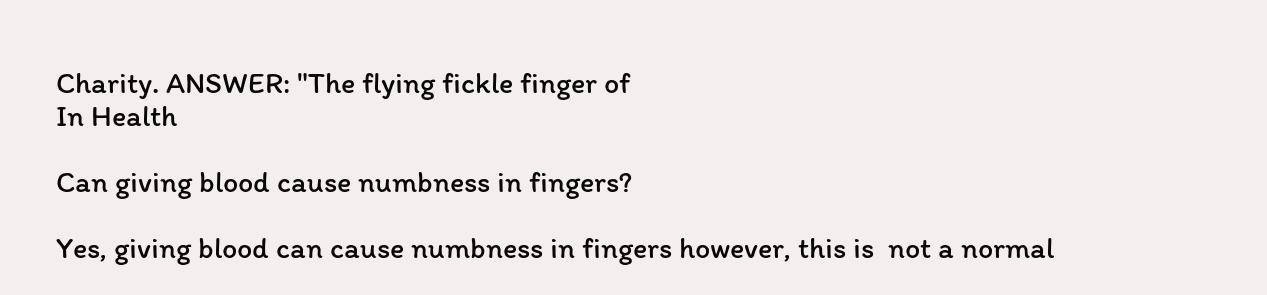Charity. ANSWER: "The flying fickle finger of
In Health

Can giving blood cause numbness in fingers?

Yes, giving blood can cause numbness in fingers however, this is  not a normal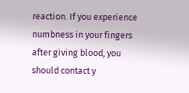reaction. If you experience numbness in your fingers  after giving blood, you should contact y